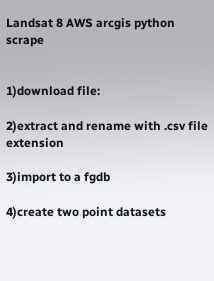Landsat 8 AWS arcgis python scrape


1)download file:

2)extract and rename with .csv file extension

3)import to a fgdb

4)create two point datasets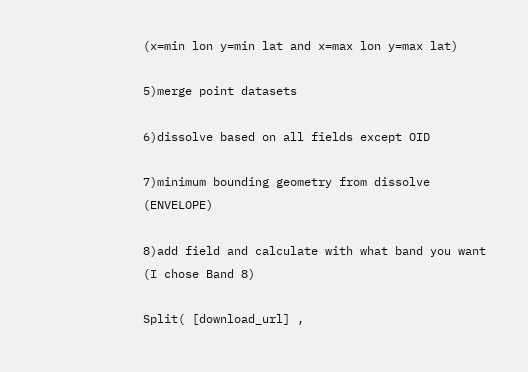(x=min lon y=min lat and x=max lon y=max lat)

5)merge point datasets

6)dissolve based on all fields except OID

7)minimum bounding geometry from dissolve (ENVELOPE)

8)add field and calculate with what band you want (I chose Band 8)

Split( [download_url] ,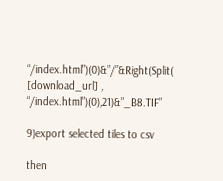“/index.html”)(0)&”/”&Right(Split( [download_url] , “/index.html”)(0),21)&”_B8.TIF”

9)export selected tiles to csv

then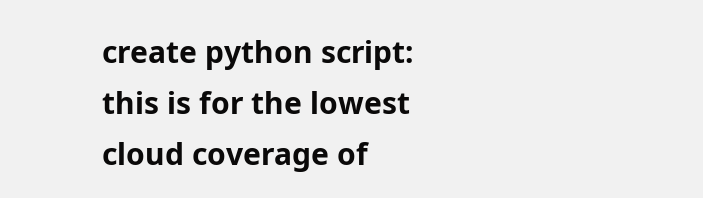create python script: this is for the lowest cloud coverage of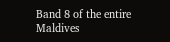Band 8 of the entire Maldives